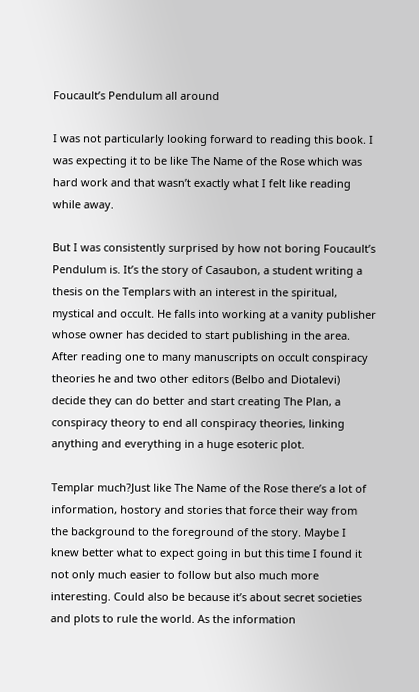Foucault’s Pendulum all around

I was not particularly looking forward to reading this book. I was expecting it to be like The Name of the Rose which was hard work and that wasn’t exactly what I felt like reading while away.

But I was consistently surprised by how not boring Foucault’s Pendulum is. It’s the story of Casaubon, a student writing a thesis on the Templars with an interest in the spiritual, mystical and occult. He falls into working at a vanity publisher whose owner has decided to start publishing in the area. After reading one to many manuscripts on occult conspiracy theories he and two other editors (Belbo and Diotalevi) decide they can do better and start creating The Plan, a conspiracy theory to end all conspiracy theories, linking anything and everything in a huge esoteric plot.

Templar much?Just like The Name of the Rose there’s a lot of information, hostory and stories that force their way from the background to the foreground of the story. Maybe I knew better what to expect going in but this time I found it not only much easier to follow but also much more interesting. Could also be because it’s about secret societies and plots to rule the world. As the information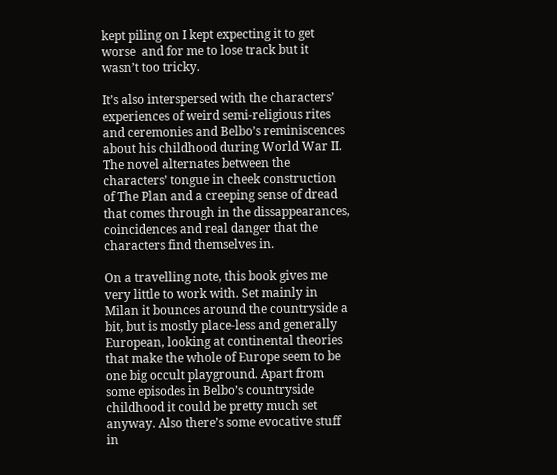kept piling on I kept expecting it to get worse  and for me to lose track but it wasn’t too tricky.

It’s also interspersed with the characters’ experiences of weird semi-religious rites and ceremonies and Belbo’s reminiscences about his childhood during World War II. The novel alternates between the characters’ tongue in cheek construction of The Plan and a creeping sense of dread that comes through in the dissappearances, coincidences and real danger that the characters find themselves in.

On a travelling note, this book gives me very little to work with. Set mainly in Milan it bounces around the countryside a bit, but is mostly place-less and generally European, looking at continental theories that make the whole of Europe seem to be one big occult playground. Apart from some episodes in Belbo’s countryside childhood it could be pretty much set anyway. Also there’s some evocative stuff in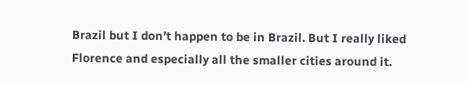Brazil but I don’t happen to be in Brazil. But I really liked Florence and especially all the smaller cities around it.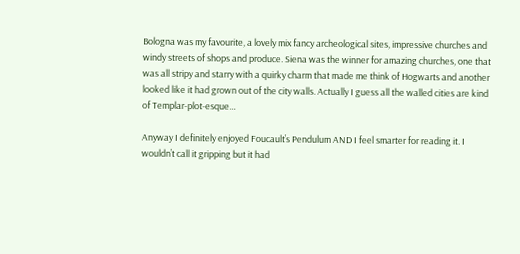Bologna was my favourite, a lovely mix fancy archeological sites, impressive churches and windy streets of shops and produce. Siena was the winner for amazing churches, one that was all stripy and starry with a quirky charm that made me think of Hogwarts and another looked like it had grown out of the city walls. Actually I guess all the walled cities are kind of Templar-plot-esque…

Anyway I definitely enjoyed Foucault’s Pendulum AND I feel smarter for reading it. I wouldn’t call it gripping but it had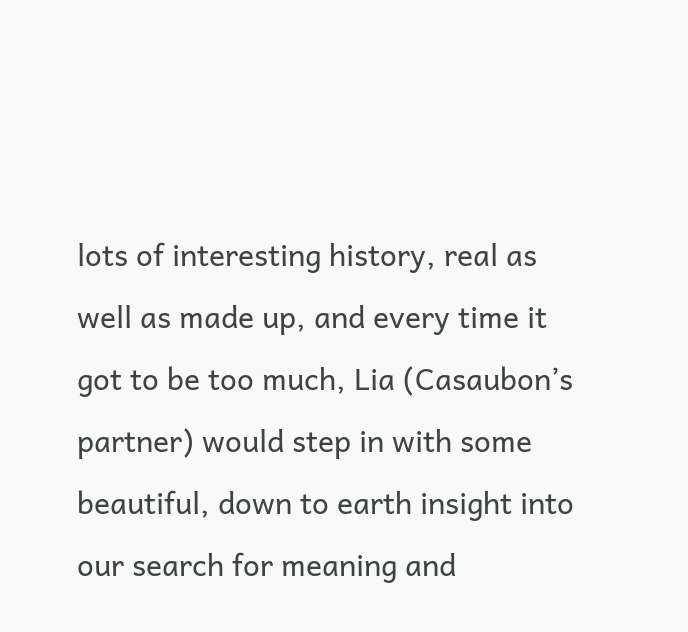lots of interesting history, real as well as made up, and every time it got to be too much, Lia (Casaubon’s partner) would step in with some beautiful, down to earth insight into our search for meaning and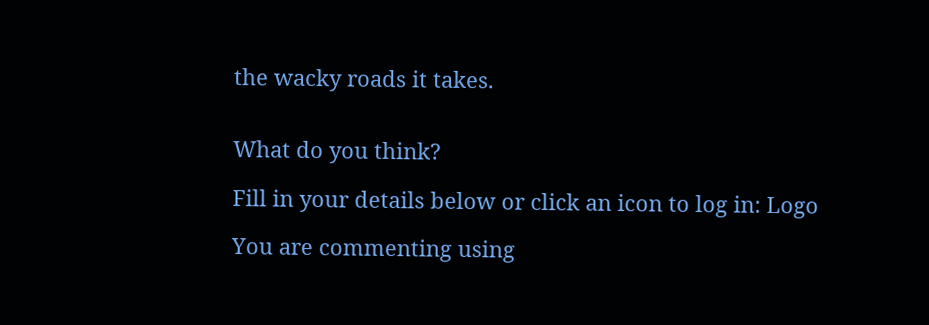the wacky roads it takes.


What do you think?

Fill in your details below or click an icon to log in: Logo

You are commenting using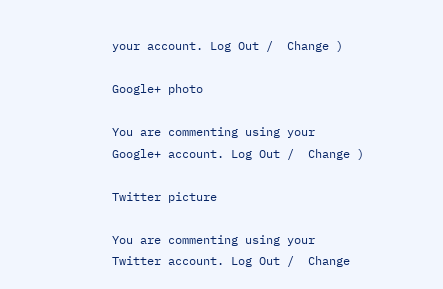your account. Log Out /  Change )

Google+ photo

You are commenting using your Google+ account. Log Out /  Change )

Twitter picture

You are commenting using your Twitter account. Log Out /  Change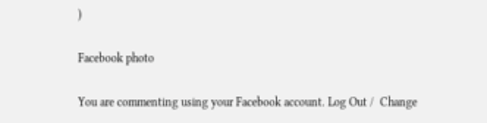)

Facebook photo

You are commenting using your Facebook account. Log Out /  Change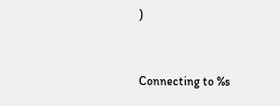)


Connecting to %s